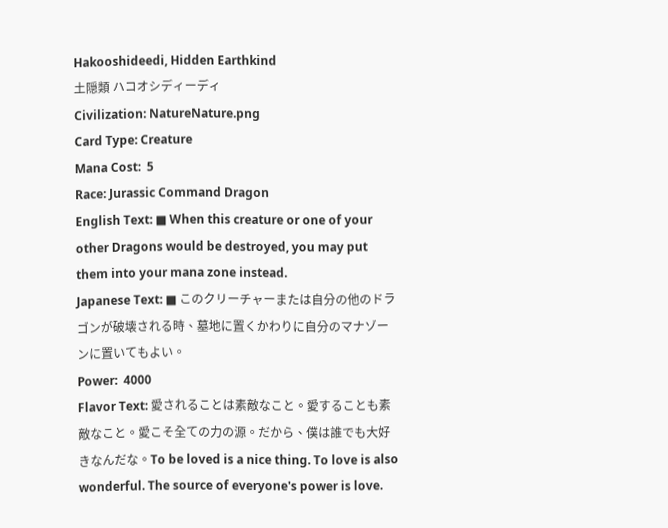Hakooshideedi, Hidden Earthkind
土隠類 ハコオシディーディ
Civilization: NatureNature.png
Card Type: Creature
Mana Cost:  5
Race: Jurassic Command Dragon
English Text: ■ When this creature or one of your other Dragons would be destroyed, you may put them into your mana zone instead.
Japanese Text: ■ このクリーチャーまたは自分の他のドラゴンが破壊される時、墓地に置くかわりに自分のマナゾーンに置いてもよい。
Power:  4000
Flavor Text: 愛されることは素敵なこと。愛することも素敵なこと。愛こそ全ての力の源。だから、僕は誰でも大好きなんだな。To be loved is a nice thing. To love is also wonderful. The source of everyone's power is love.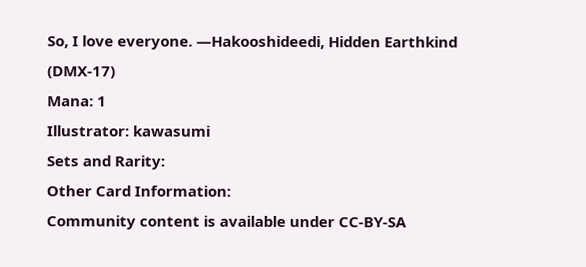So, I love everyone. —Hakooshideedi, Hidden Earthkind (DMX-17)
Mana: 1
Illustrator: kawasumi
Sets and Rarity:
Other Card Information:
Community content is available under CC-BY-SA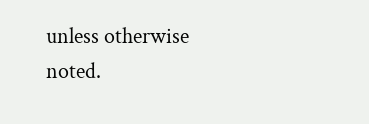unless otherwise noted.